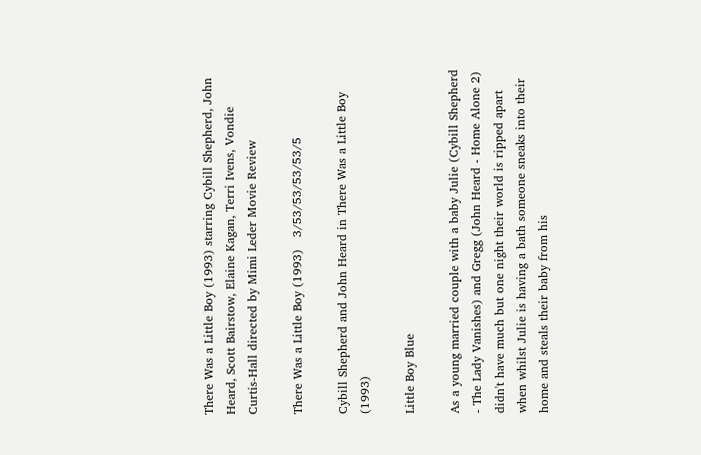There Was a Little Boy (1993) starring Cybill Shepherd, John Heard, Scott Bairstow, Elaine Kagan, Terri Ivens, Vondie Curtis-Hall directed by Mimi Leder Movie Review

There Was a Little Boy (1993)   3/53/53/53/53/5

Cybill Shepherd and John Heard in There Was a Little Boy (1993)

Little Boy Blue

As a young married couple with a baby Julie (Cybill Shepherd - The Lady Vanishes) and Gregg (John Heard - Home Alone 2) didn't have much but one night their world is ripped apart when whilst Julie is having a bath someone sneaks into their home and steals their baby from his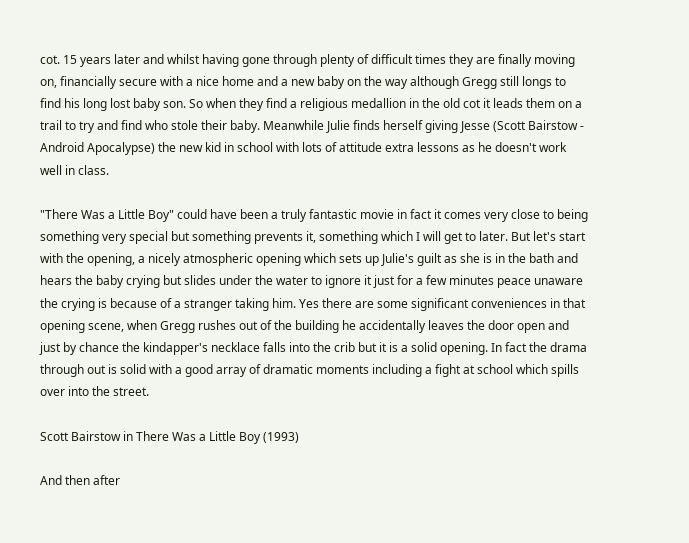cot. 15 years later and whilst having gone through plenty of difficult times they are finally moving on, financially secure with a nice home and a new baby on the way although Gregg still longs to find his long lost baby son. So when they find a religious medallion in the old cot it leads them on a trail to try and find who stole their baby. Meanwhile Julie finds herself giving Jesse (Scott Bairstow - Android Apocalypse) the new kid in school with lots of attitude extra lessons as he doesn't work well in class.

"There Was a Little Boy" could have been a truly fantastic movie in fact it comes very close to being something very special but something prevents it, something which I will get to later. But let's start with the opening, a nicely atmospheric opening which sets up Julie's guilt as she is in the bath and hears the baby crying but slides under the water to ignore it just for a few minutes peace unaware the crying is because of a stranger taking him. Yes there are some significant conveniences in that opening scene, when Gregg rushes out of the building he accidentally leaves the door open and just by chance the kindapper's necklace falls into the crib but it is a solid opening. In fact the drama through out is solid with a good array of dramatic moments including a fight at school which spills over into the street.

Scott Bairstow in There Was a Little Boy (1993)

And then after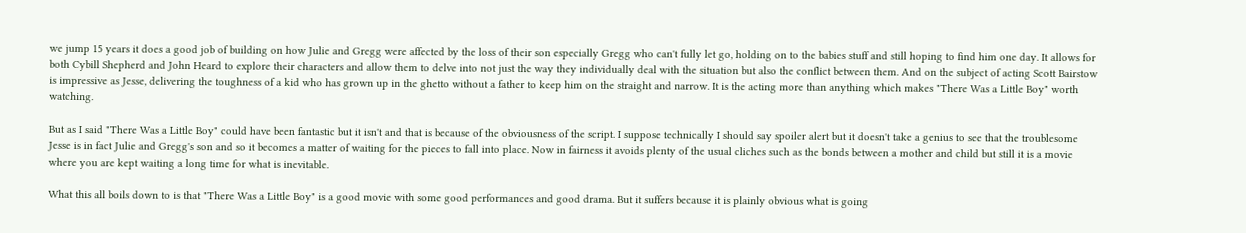we jump 15 years it does a good job of building on how Julie and Gregg were affected by the loss of their son especially Gregg who can't fully let go, holding on to the babies stuff and still hoping to find him one day. It allows for both Cybill Shepherd and John Heard to explore their characters and allow them to delve into not just the way they individually deal with the situation but also the conflict between them. And on the subject of acting Scott Bairstow is impressive as Jesse, delivering the toughness of a kid who has grown up in the ghetto without a father to keep him on the straight and narrow. It is the acting more than anything which makes "There Was a Little Boy" worth watching.

But as I said "There Was a Little Boy" could have been fantastic but it isn't and that is because of the obviousness of the script. I suppose technically I should say spoiler alert but it doesn't take a genius to see that the troublesome Jesse is in fact Julie and Gregg's son and so it becomes a matter of waiting for the pieces to fall into place. Now in fairness it avoids plenty of the usual cliches such as the bonds between a mother and child but still it is a movie where you are kept waiting a long time for what is inevitable.

What this all boils down to is that "There Was a Little Boy" is a good movie with some good performances and good drama. But it suffers because it is plainly obvious what is going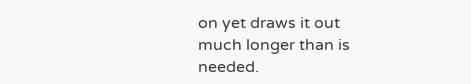on yet draws it out much longer than is needed.